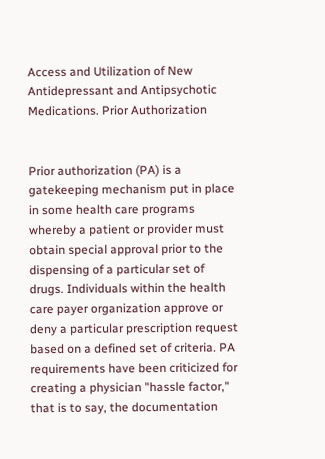Access and Utilization of New Antidepressant and Antipsychotic Medications. Prior Authorization


Prior authorization (PA) is a gatekeeping mechanism put in place in some health care programs whereby a patient or provider must obtain special approval prior to the dispensing of a particular set of drugs. Individuals within the health care payer organization approve or deny a particular prescription request based on a defined set of criteria. PA requirements have been criticized for creating a physician "hassle factor," that is to say, the documentation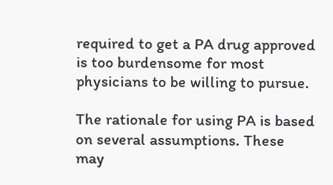required to get a PA drug approved is too burdensome for most physicians to be willing to pursue.

The rationale for using PA is based on several assumptions. These may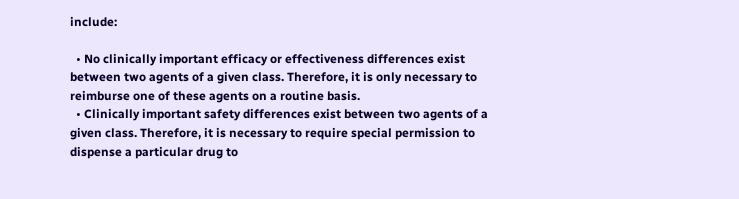include:

  • No clinically important efficacy or effectiveness differences exist between two agents of a given class. Therefore, it is only necessary to reimburse one of these agents on a routine basis.
  • Clinically important safety differences exist between two agents of a given class. Therefore, it is necessary to require special permission to dispense a particular drug to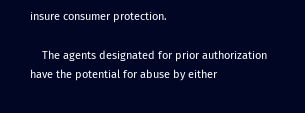insure consumer protection.

    The agents designated for prior authorization have the potential for abuse by either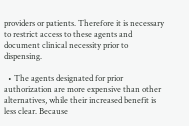providers or patients. Therefore it is necessary to restrict access to these agents and document clinical necessity prior to dispensing.

  • The agents designated for prior authorization are more expensive than other alternatives, while their increased benefit is less clear. Because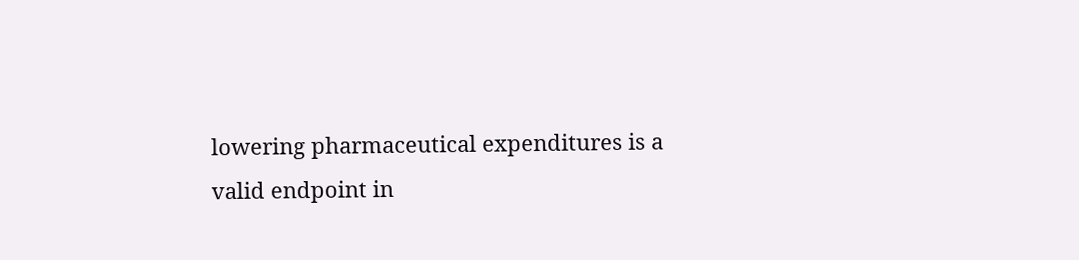lowering pharmaceutical expenditures is a valid endpoint in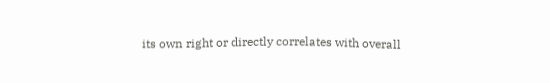its own right or directly correlates with overall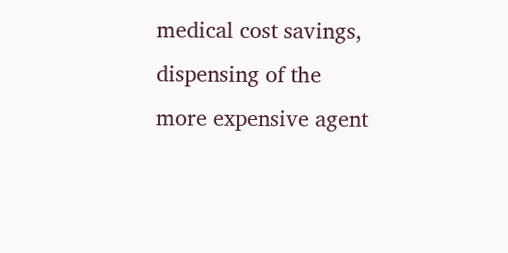medical cost savings, dispensing of the more expensive agent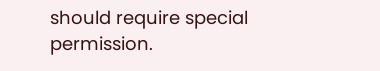should require special permission.